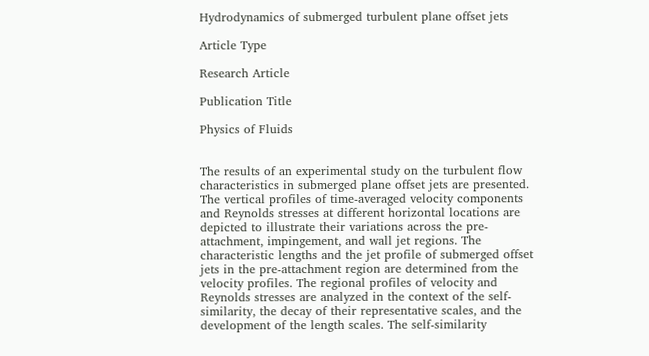Hydrodynamics of submerged turbulent plane offset jets

Article Type

Research Article

Publication Title

Physics of Fluids


The results of an experimental study on the turbulent flow characteristics in submerged plane offset jets are presented. The vertical profiles of time-averaged velocity components and Reynolds stresses at different horizontal locations are depicted to illustrate their variations across the pre-attachment, impingement, and wall jet regions. The characteristic lengths and the jet profile of submerged offset jets in the pre-attachment region are determined from the velocity profiles. The regional profiles of velocity and Reynolds stresses are analyzed in the context of the self-similarity, the decay of their representative scales, and the development of the length scales. The self-similarity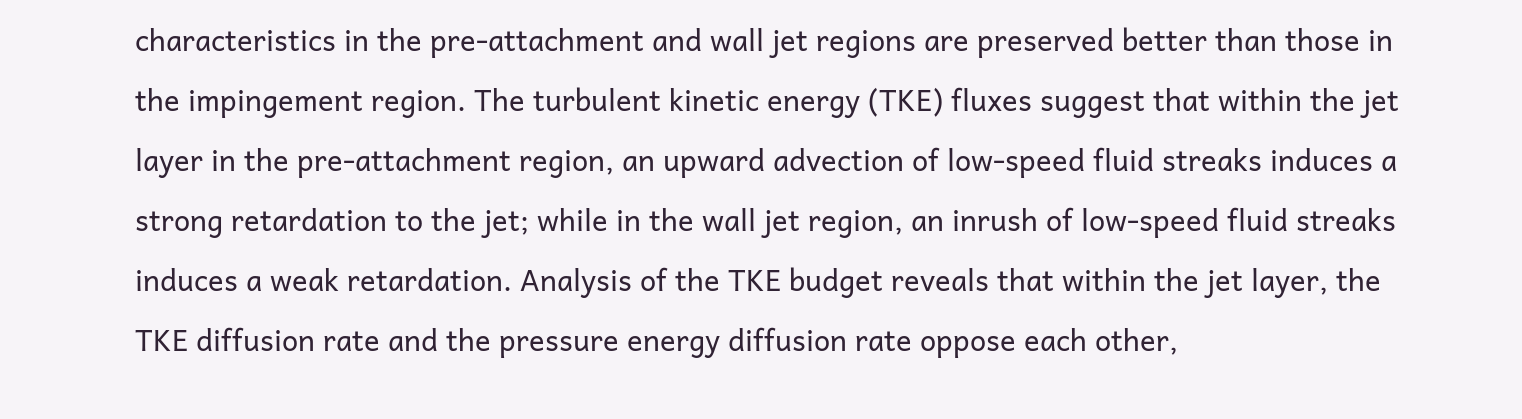characteristics in the pre-attachment and wall jet regions are preserved better than those in the impingement region. The turbulent kinetic energy (TKE) fluxes suggest that within the jet layer in the pre-attachment region, an upward advection of low-speed fluid streaks induces a strong retardation to the jet; while in the wall jet region, an inrush of low-speed fluid streaks induces a weak retardation. Analysis of the TKE budget reveals that within the jet layer, the TKE diffusion rate and the pressure energy diffusion rate oppose each other,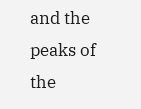and the peaks of the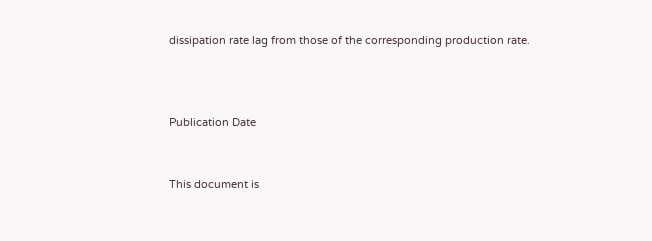dissipation rate lag from those of the corresponding production rate.



Publication Date


This document is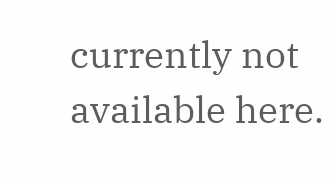currently not available here.